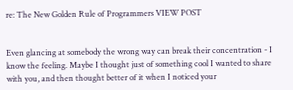re: The New Golden Rule of Programmers VIEW POST


Even glancing at somebody the wrong way can break their concentration - I know the feeling. Maybe I thought just of something cool I wanted to share with you, and then thought better of it when I noticed your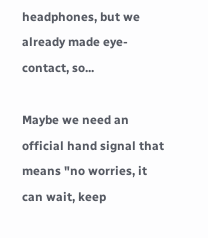headphones, but we already made eye-contact, so...

Maybe we need an official hand signal that means "no worries, it can wait, keep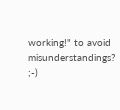working!" to avoid misunderstandings? ;-)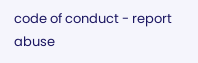code of conduct - report abuse